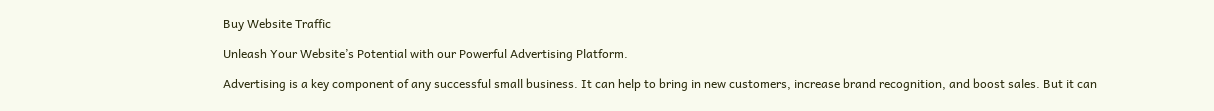Buy Website Traffic

Unleash Your Website’s Potential with our Powerful Advertising Platform.

Advertising is a key component of any successful small business. It can help to bring in new customers, increase brand recognition, and boost sales. But it can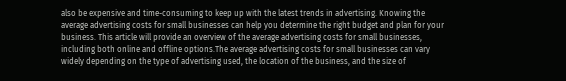also be expensive and time-consuming to keep up with the latest trends in advertising. Knowing the average advertising costs for small businesses can help you determine the right budget and plan for your business. This article will provide an overview of the average advertising costs for small businesses, including both online and offline options.The average advertising costs for small businesses can vary widely depending on the type of advertising used, the location of the business, and the size of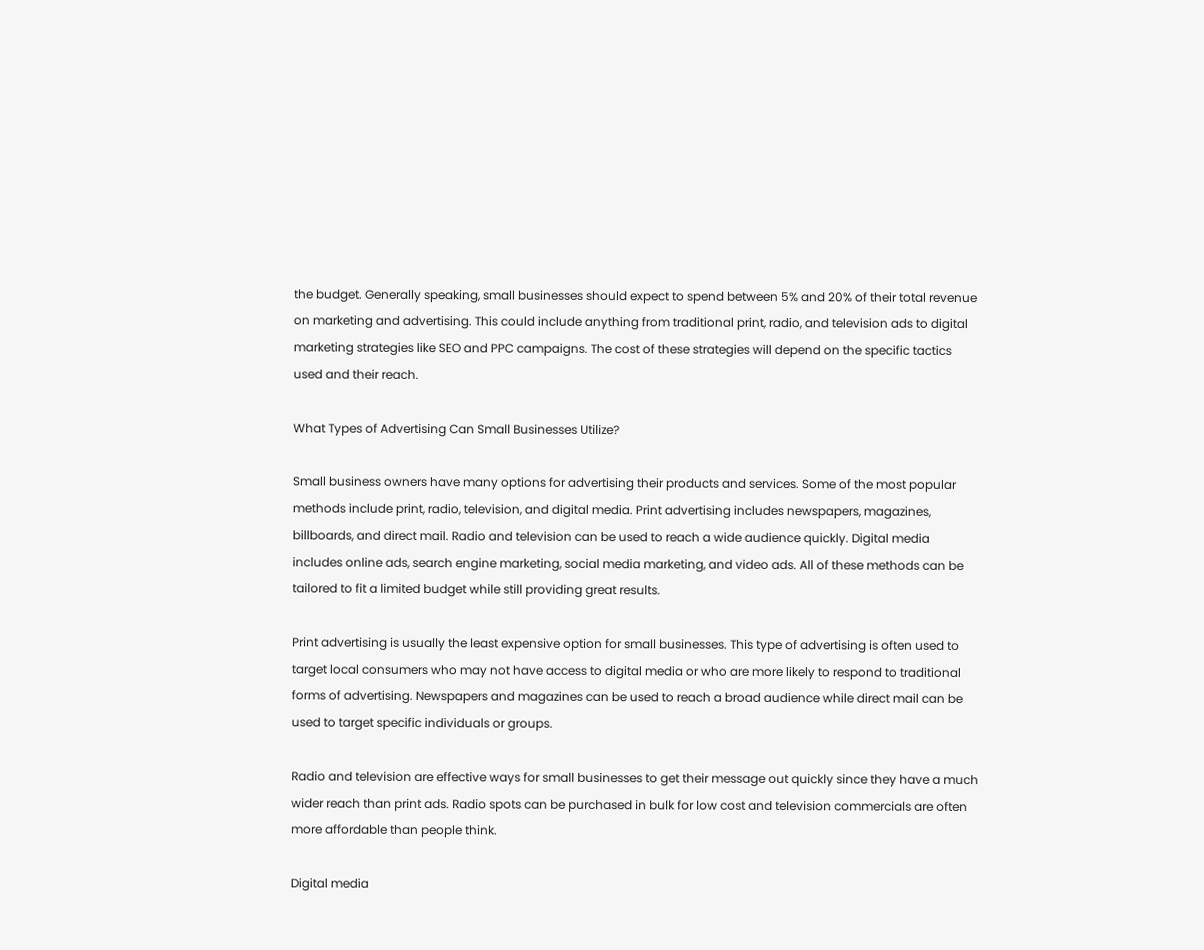the budget. Generally speaking, small businesses should expect to spend between 5% and 20% of their total revenue on marketing and advertising. This could include anything from traditional print, radio, and television ads to digital marketing strategies like SEO and PPC campaigns. The cost of these strategies will depend on the specific tactics used and their reach.

What Types of Advertising Can Small Businesses Utilize?

Small business owners have many options for advertising their products and services. Some of the most popular methods include print, radio, television, and digital media. Print advertising includes newspapers, magazines, billboards, and direct mail. Radio and television can be used to reach a wide audience quickly. Digital media includes online ads, search engine marketing, social media marketing, and video ads. All of these methods can be tailored to fit a limited budget while still providing great results.

Print advertising is usually the least expensive option for small businesses. This type of advertising is often used to target local consumers who may not have access to digital media or who are more likely to respond to traditional forms of advertising. Newspapers and magazines can be used to reach a broad audience while direct mail can be used to target specific individuals or groups.

Radio and television are effective ways for small businesses to get their message out quickly since they have a much wider reach than print ads. Radio spots can be purchased in bulk for low cost and television commercials are often more affordable than people think.

Digital media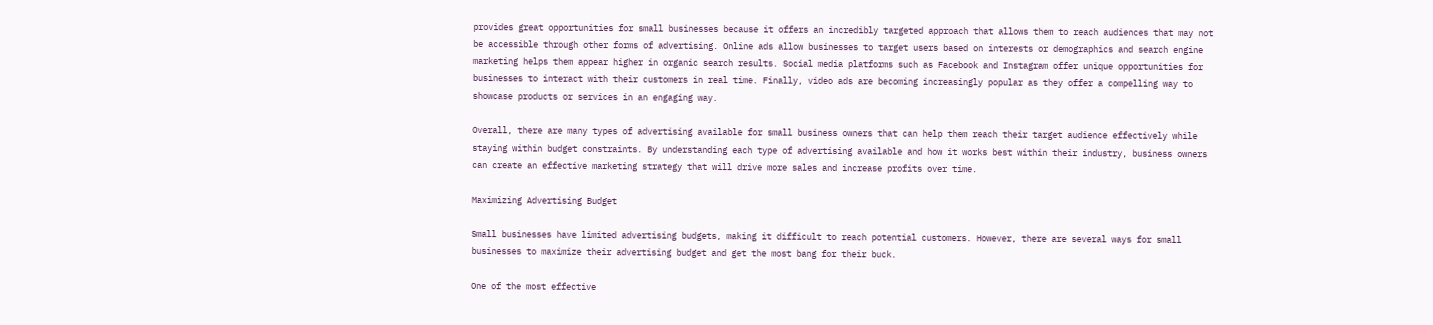provides great opportunities for small businesses because it offers an incredibly targeted approach that allows them to reach audiences that may not be accessible through other forms of advertising. Online ads allow businesses to target users based on interests or demographics and search engine marketing helps them appear higher in organic search results. Social media platforms such as Facebook and Instagram offer unique opportunities for businesses to interact with their customers in real time. Finally, video ads are becoming increasingly popular as they offer a compelling way to showcase products or services in an engaging way.

Overall, there are many types of advertising available for small business owners that can help them reach their target audience effectively while staying within budget constraints. By understanding each type of advertising available and how it works best within their industry, business owners can create an effective marketing strategy that will drive more sales and increase profits over time.

Maximizing Advertising Budget

Small businesses have limited advertising budgets, making it difficult to reach potential customers. However, there are several ways for small businesses to maximize their advertising budget and get the most bang for their buck.

One of the most effective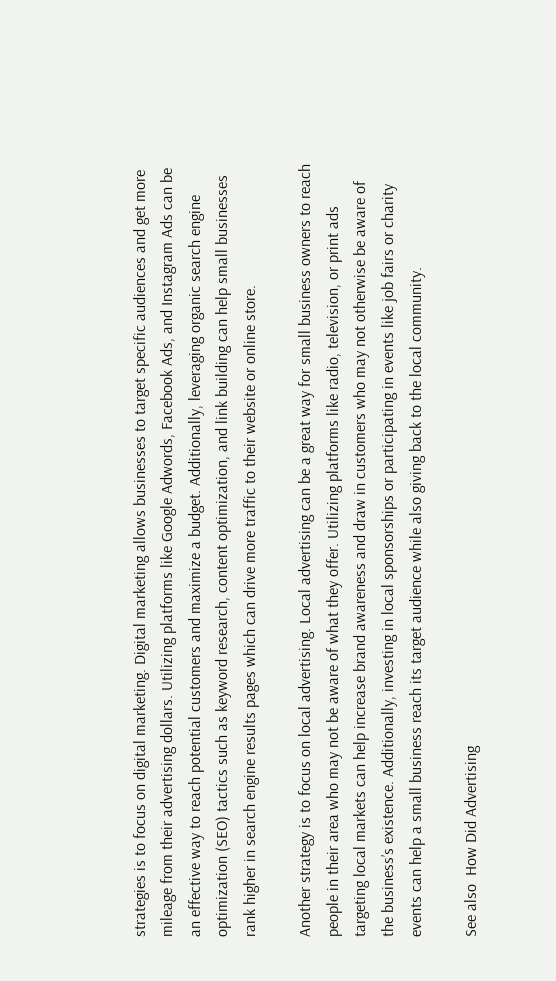strategies is to focus on digital marketing. Digital marketing allows businesses to target specific audiences and get more mileage from their advertising dollars. Utilizing platforms like Google Adwords, Facebook Ads, and Instagram Ads can be an effective way to reach potential customers and maximize a budget. Additionally, leveraging organic search engine optimization (SEO) tactics such as keyword research, content optimization, and link building can help small businesses rank higher in search engine results pages which can drive more traffic to their website or online store.

Another strategy is to focus on local advertising. Local advertising can be a great way for small business owners to reach people in their area who may not be aware of what they offer. Utilizing platforms like radio, television, or print ads targeting local markets can help increase brand awareness and draw in customers who may not otherwise be aware of the business’s existence. Additionally, investing in local sponsorships or participating in events like job fairs or charity events can help a small business reach its target audience while also giving back to the local community.

See also  How Did Advertising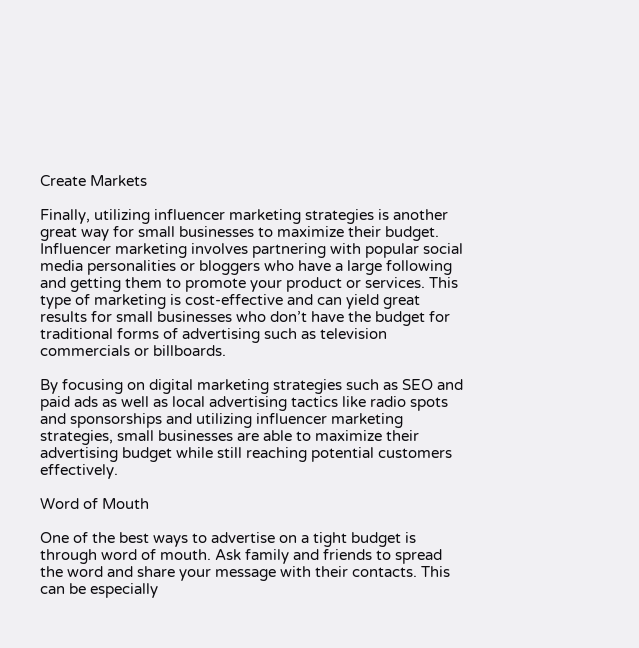Create Markets

Finally, utilizing influencer marketing strategies is another great way for small businesses to maximize their budget. Influencer marketing involves partnering with popular social media personalities or bloggers who have a large following and getting them to promote your product or services. This type of marketing is cost-effective and can yield great results for small businesses who don’t have the budget for traditional forms of advertising such as television commercials or billboards.

By focusing on digital marketing strategies such as SEO and paid ads as well as local advertising tactics like radio spots and sponsorships and utilizing influencer marketing strategies, small businesses are able to maximize their advertising budget while still reaching potential customers effectively.

Word of Mouth

One of the best ways to advertise on a tight budget is through word of mouth. Ask family and friends to spread the word and share your message with their contacts. This can be especially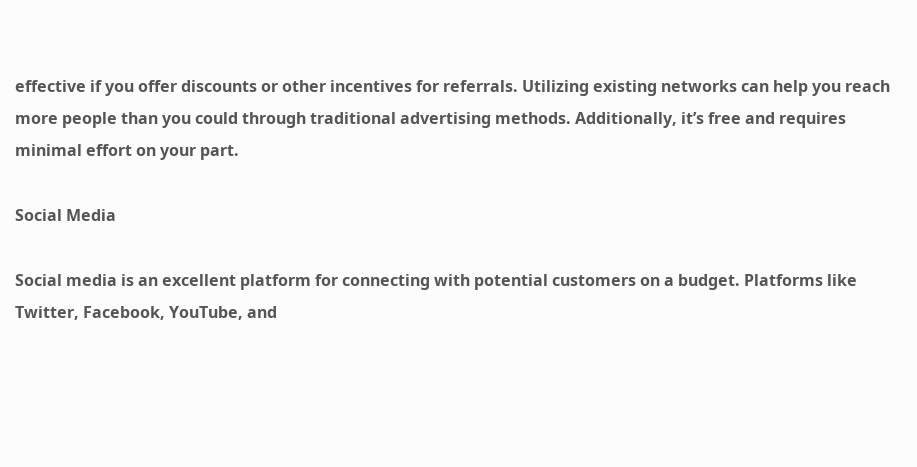effective if you offer discounts or other incentives for referrals. Utilizing existing networks can help you reach more people than you could through traditional advertising methods. Additionally, it’s free and requires minimal effort on your part.

Social Media

Social media is an excellent platform for connecting with potential customers on a budget. Platforms like Twitter, Facebook, YouTube, and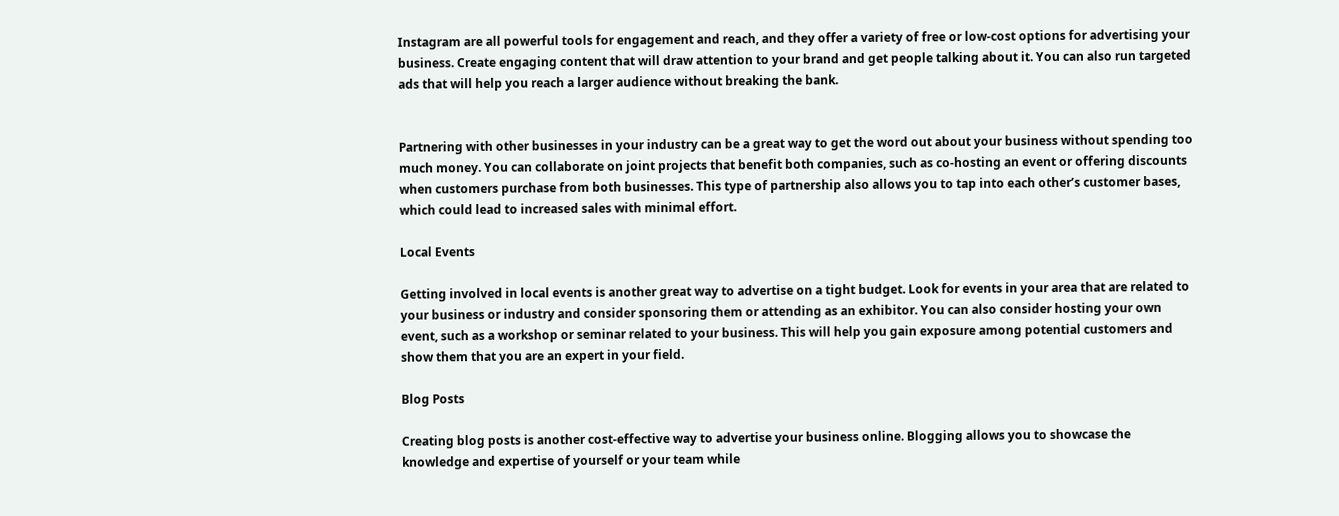Instagram are all powerful tools for engagement and reach, and they offer a variety of free or low-cost options for advertising your business. Create engaging content that will draw attention to your brand and get people talking about it. You can also run targeted ads that will help you reach a larger audience without breaking the bank.


Partnering with other businesses in your industry can be a great way to get the word out about your business without spending too much money. You can collaborate on joint projects that benefit both companies, such as co-hosting an event or offering discounts when customers purchase from both businesses. This type of partnership also allows you to tap into each other’s customer bases, which could lead to increased sales with minimal effort.

Local Events

Getting involved in local events is another great way to advertise on a tight budget. Look for events in your area that are related to your business or industry and consider sponsoring them or attending as an exhibitor. You can also consider hosting your own event, such as a workshop or seminar related to your business. This will help you gain exposure among potential customers and show them that you are an expert in your field.

Blog Posts

Creating blog posts is another cost-effective way to advertise your business online. Blogging allows you to showcase the knowledge and expertise of yourself or your team while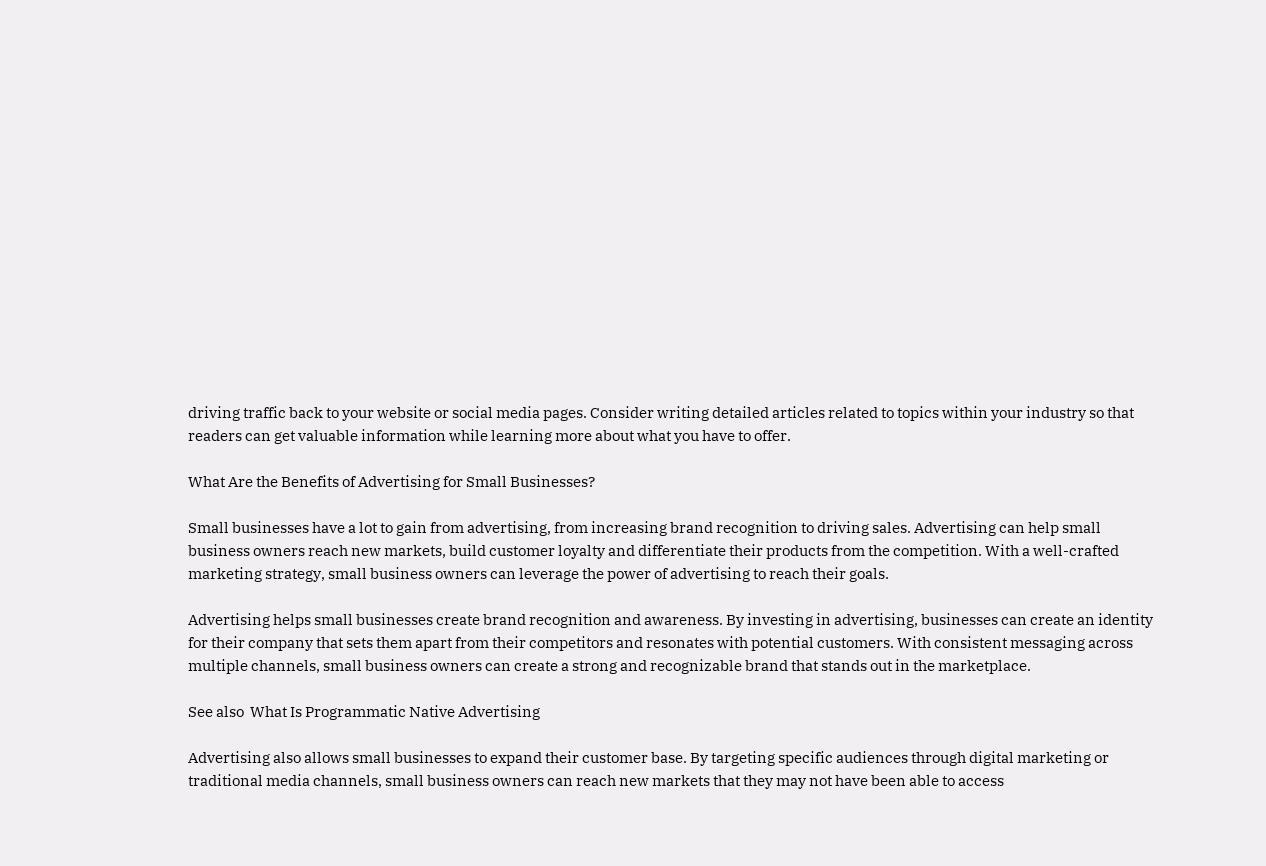driving traffic back to your website or social media pages. Consider writing detailed articles related to topics within your industry so that readers can get valuable information while learning more about what you have to offer.

What Are the Benefits of Advertising for Small Businesses?

Small businesses have a lot to gain from advertising, from increasing brand recognition to driving sales. Advertising can help small business owners reach new markets, build customer loyalty and differentiate their products from the competition. With a well-crafted marketing strategy, small business owners can leverage the power of advertising to reach their goals.

Advertising helps small businesses create brand recognition and awareness. By investing in advertising, businesses can create an identity for their company that sets them apart from their competitors and resonates with potential customers. With consistent messaging across multiple channels, small business owners can create a strong and recognizable brand that stands out in the marketplace.

See also  What Is Programmatic Native Advertising

Advertising also allows small businesses to expand their customer base. By targeting specific audiences through digital marketing or traditional media channels, small business owners can reach new markets that they may not have been able to access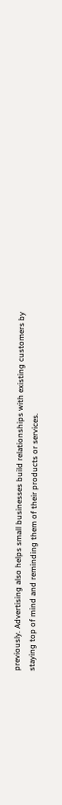previously. Advertising also helps small businesses build relationships with existing customers by staying top of mind and reminding them of their products or services.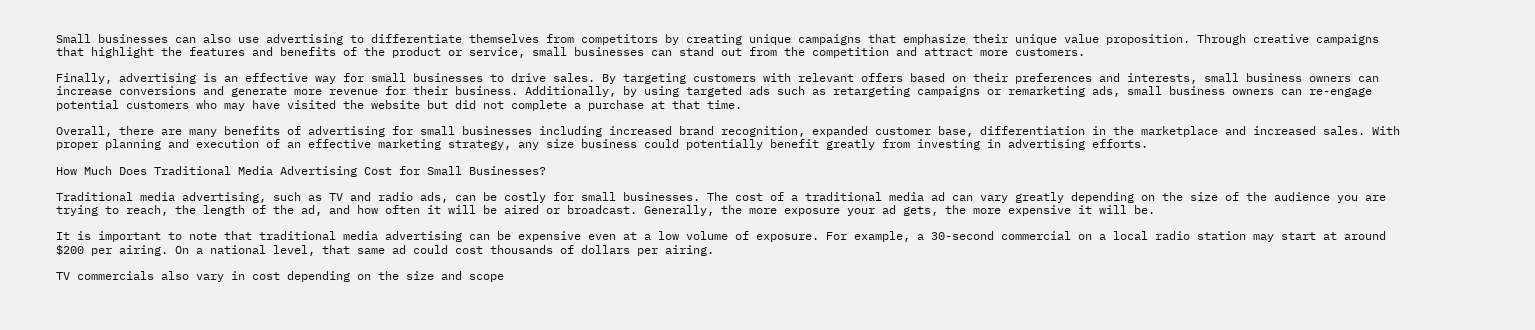Small businesses can also use advertising to differentiate themselves from competitors by creating unique campaigns that emphasize their unique value proposition. Through creative campaigns that highlight the features and benefits of the product or service, small businesses can stand out from the competition and attract more customers.

Finally, advertising is an effective way for small businesses to drive sales. By targeting customers with relevant offers based on their preferences and interests, small business owners can increase conversions and generate more revenue for their business. Additionally, by using targeted ads such as retargeting campaigns or remarketing ads, small business owners can re-engage potential customers who may have visited the website but did not complete a purchase at that time.

Overall, there are many benefits of advertising for small businesses including increased brand recognition, expanded customer base, differentiation in the marketplace and increased sales. With proper planning and execution of an effective marketing strategy, any size business could potentially benefit greatly from investing in advertising efforts.

How Much Does Traditional Media Advertising Cost for Small Businesses?

Traditional media advertising, such as TV and radio ads, can be costly for small businesses. The cost of a traditional media ad can vary greatly depending on the size of the audience you are trying to reach, the length of the ad, and how often it will be aired or broadcast. Generally, the more exposure your ad gets, the more expensive it will be.

It is important to note that traditional media advertising can be expensive even at a low volume of exposure. For example, a 30-second commercial on a local radio station may start at around $200 per airing. On a national level, that same ad could cost thousands of dollars per airing.

TV commercials also vary in cost depending on the size and scope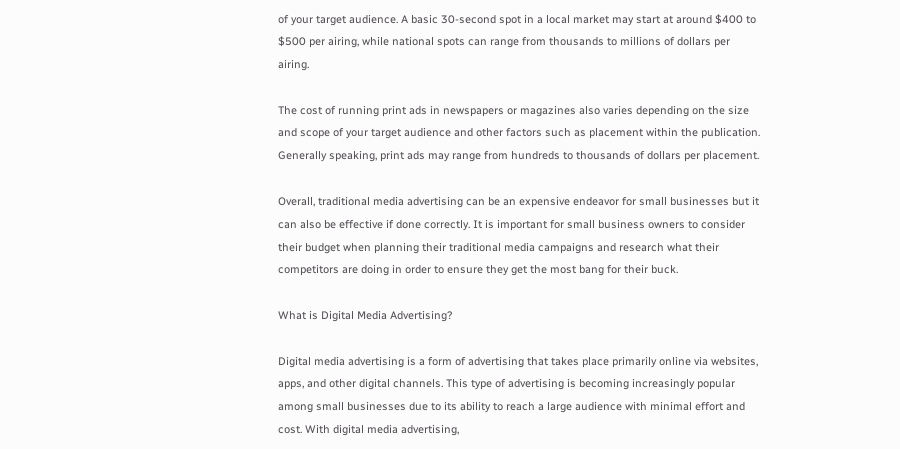of your target audience. A basic 30-second spot in a local market may start at around $400 to $500 per airing, while national spots can range from thousands to millions of dollars per airing.

The cost of running print ads in newspapers or magazines also varies depending on the size and scope of your target audience and other factors such as placement within the publication. Generally speaking, print ads may range from hundreds to thousands of dollars per placement.

Overall, traditional media advertising can be an expensive endeavor for small businesses but it can also be effective if done correctly. It is important for small business owners to consider their budget when planning their traditional media campaigns and research what their competitors are doing in order to ensure they get the most bang for their buck.

What is Digital Media Advertising?

Digital media advertising is a form of advertising that takes place primarily online via websites, apps, and other digital channels. This type of advertising is becoming increasingly popular among small businesses due to its ability to reach a large audience with minimal effort and cost. With digital media advertising,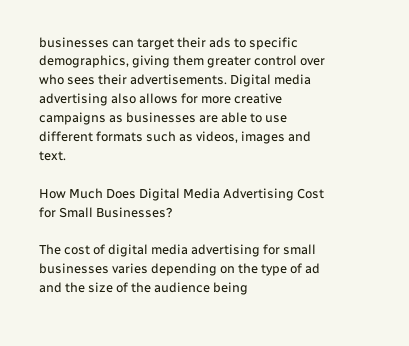businesses can target their ads to specific demographics, giving them greater control over who sees their advertisements. Digital media advertising also allows for more creative campaigns as businesses are able to use different formats such as videos, images and text.

How Much Does Digital Media Advertising Cost for Small Businesses?

The cost of digital media advertising for small businesses varies depending on the type of ad and the size of the audience being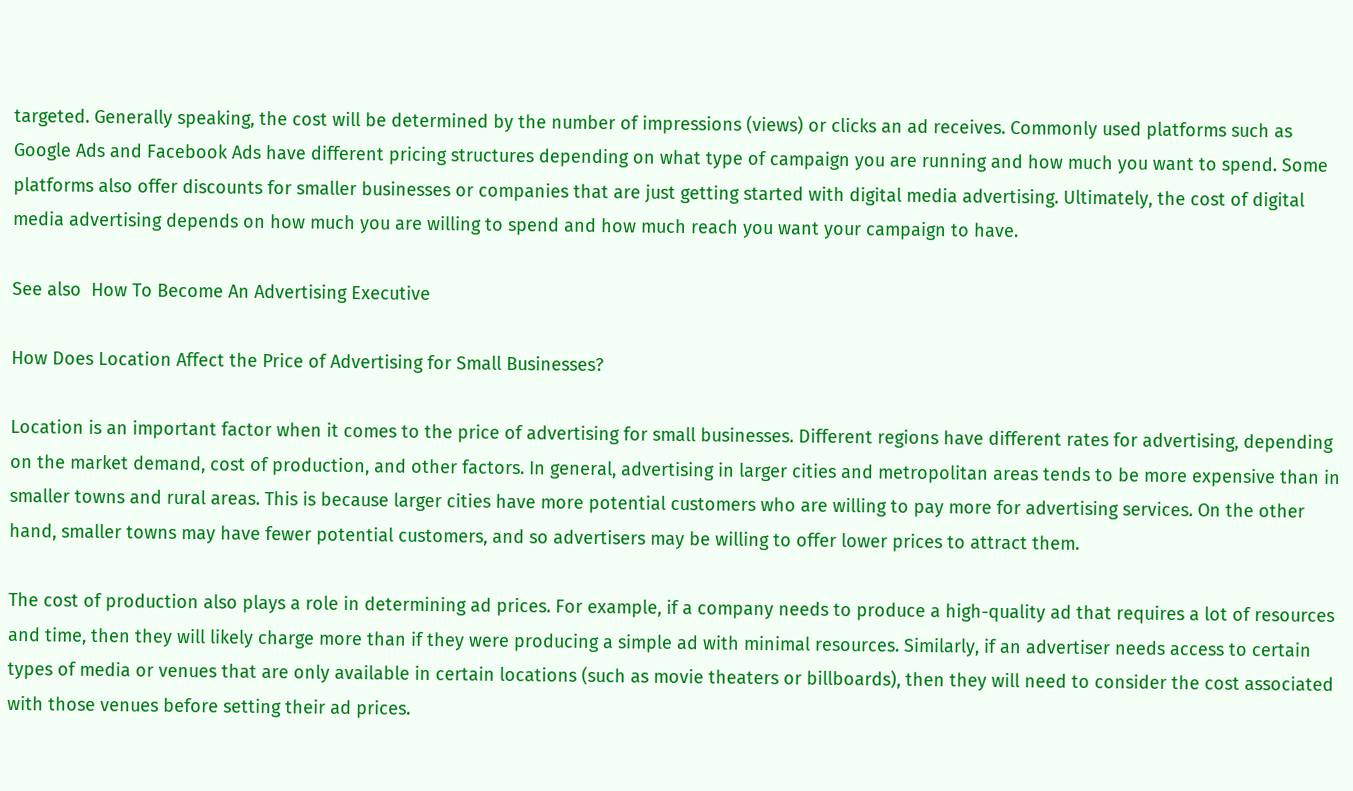targeted. Generally speaking, the cost will be determined by the number of impressions (views) or clicks an ad receives. Commonly used platforms such as Google Ads and Facebook Ads have different pricing structures depending on what type of campaign you are running and how much you want to spend. Some platforms also offer discounts for smaller businesses or companies that are just getting started with digital media advertising. Ultimately, the cost of digital media advertising depends on how much you are willing to spend and how much reach you want your campaign to have.

See also  How To Become An Advertising Executive

How Does Location Affect the Price of Advertising for Small Businesses?

Location is an important factor when it comes to the price of advertising for small businesses. Different regions have different rates for advertising, depending on the market demand, cost of production, and other factors. In general, advertising in larger cities and metropolitan areas tends to be more expensive than in smaller towns and rural areas. This is because larger cities have more potential customers who are willing to pay more for advertising services. On the other hand, smaller towns may have fewer potential customers, and so advertisers may be willing to offer lower prices to attract them.

The cost of production also plays a role in determining ad prices. For example, if a company needs to produce a high-quality ad that requires a lot of resources and time, then they will likely charge more than if they were producing a simple ad with minimal resources. Similarly, if an advertiser needs access to certain types of media or venues that are only available in certain locations (such as movie theaters or billboards), then they will need to consider the cost associated with those venues before setting their ad prices.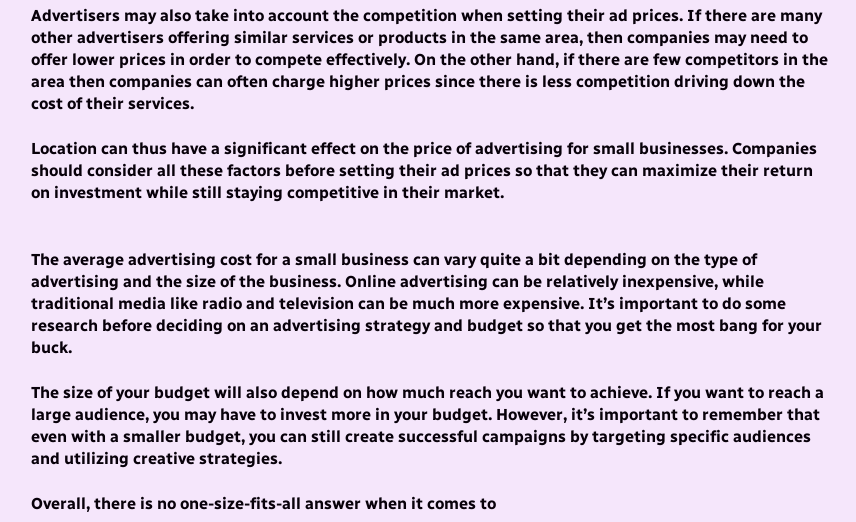Advertisers may also take into account the competition when setting their ad prices. If there are many other advertisers offering similar services or products in the same area, then companies may need to offer lower prices in order to compete effectively. On the other hand, if there are few competitors in the area then companies can often charge higher prices since there is less competition driving down the cost of their services.

Location can thus have a significant effect on the price of advertising for small businesses. Companies should consider all these factors before setting their ad prices so that they can maximize their return on investment while still staying competitive in their market.


The average advertising cost for a small business can vary quite a bit depending on the type of advertising and the size of the business. Online advertising can be relatively inexpensive, while traditional media like radio and television can be much more expensive. It’s important to do some research before deciding on an advertising strategy and budget so that you get the most bang for your buck.

The size of your budget will also depend on how much reach you want to achieve. If you want to reach a large audience, you may have to invest more in your budget. However, it’s important to remember that even with a smaller budget, you can still create successful campaigns by targeting specific audiences and utilizing creative strategies.

Overall, there is no one-size-fits-all answer when it comes to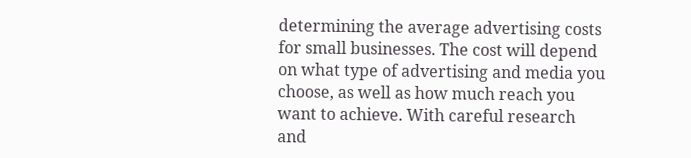determining the average advertising costs for small businesses. The cost will depend on what type of advertising and media you choose, as well as how much reach you want to achieve. With careful research and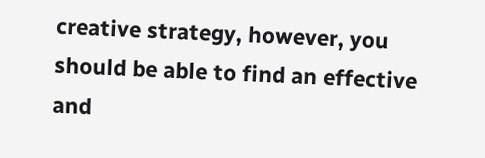creative strategy, however, you should be able to find an effective and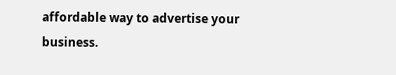affordable way to advertise your business.